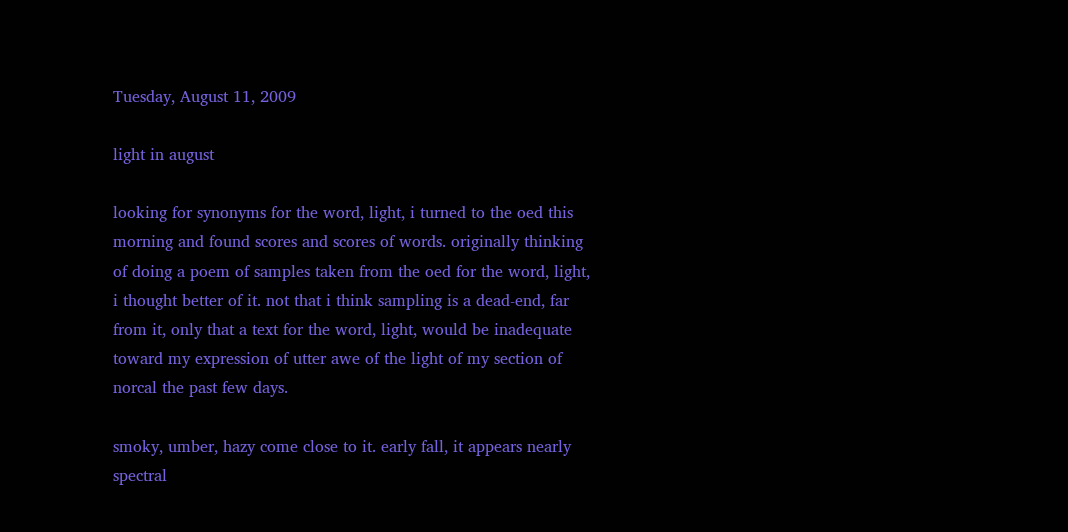Tuesday, August 11, 2009

light in august

looking for synonyms for the word, light, i turned to the oed this morning and found scores and scores of words. originally thinking of doing a poem of samples taken from the oed for the word, light, i thought better of it. not that i think sampling is a dead-end, far from it, only that a text for the word, light, would be inadequate toward my expression of utter awe of the light of my section of norcal the past few days.

smoky, umber, hazy come close to it. early fall, it appears nearly spectral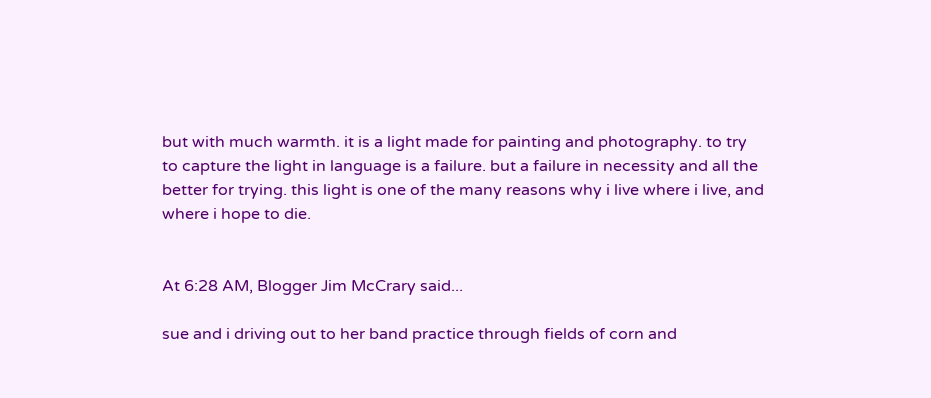but with much warmth. it is a light made for painting and photography. to try to capture the light in language is a failure. but a failure in necessity and all the better for trying. this light is one of the many reasons why i live where i live, and where i hope to die.


At 6:28 AM, Blogger Jim McCrary said...

sue and i driving out to her band practice through fields of corn and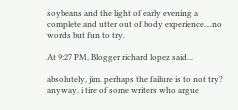soybeans and the light of early evening a complete and utter out of body experience....no words but fun to try.

At 9:27 PM, Blogger richard lopez said...

absolutely, jim. perhaps the failure is to not try? anyway, i tire of some writers who argue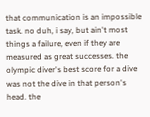that communication is an impossible task. no duh, i say, but ain't most things a failure, even if they are measured as great successes. the olympic diver's best score for a dive was not the dive in that person's head. the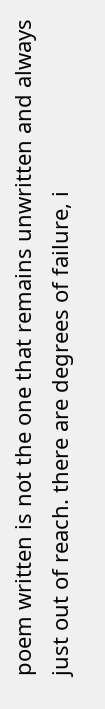poem written is not the one that remains unwritten and always just out of reach. there are degrees of failure, i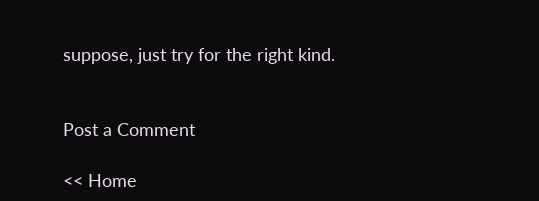suppose, just try for the right kind.


Post a Comment

<< Home